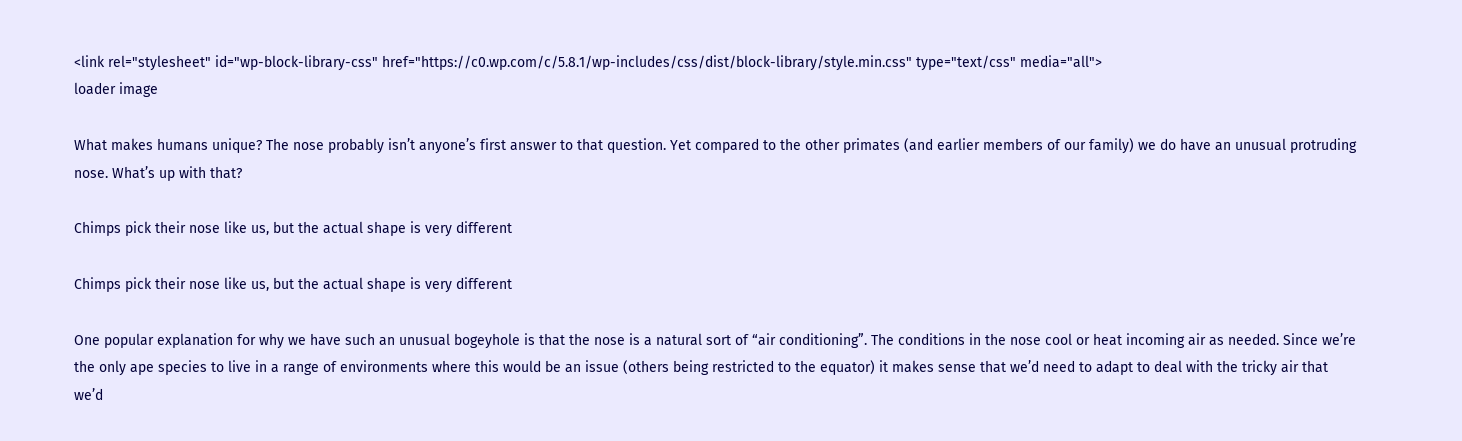<link rel="stylesheet" id="wp-block-library-css" href="https://c0.wp.com/c/5.8.1/wp-includes/css/dist/block-library/style.min.css" type="text/css" media="all">
loader image

What makes humans unique? The nose probably isn’t anyone’s first answer to that question. Yet compared to the other primates (and earlier members of our family) we do have an unusual protruding nose. What’s up with that?

Chimps pick their nose like us, but the actual shape is very different

Chimps pick their nose like us, but the actual shape is very different

One popular explanation for why we have such an unusual bogeyhole is that the nose is a natural sort of “air conditioning”. The conditions in the nose cool or heat incoming air as needed. Since we’re the only ape species to live in a range of environments where this would be an issue (others being restricted to the equator) it makes sense that we’d need to adapt to deal with the tricky air that we’d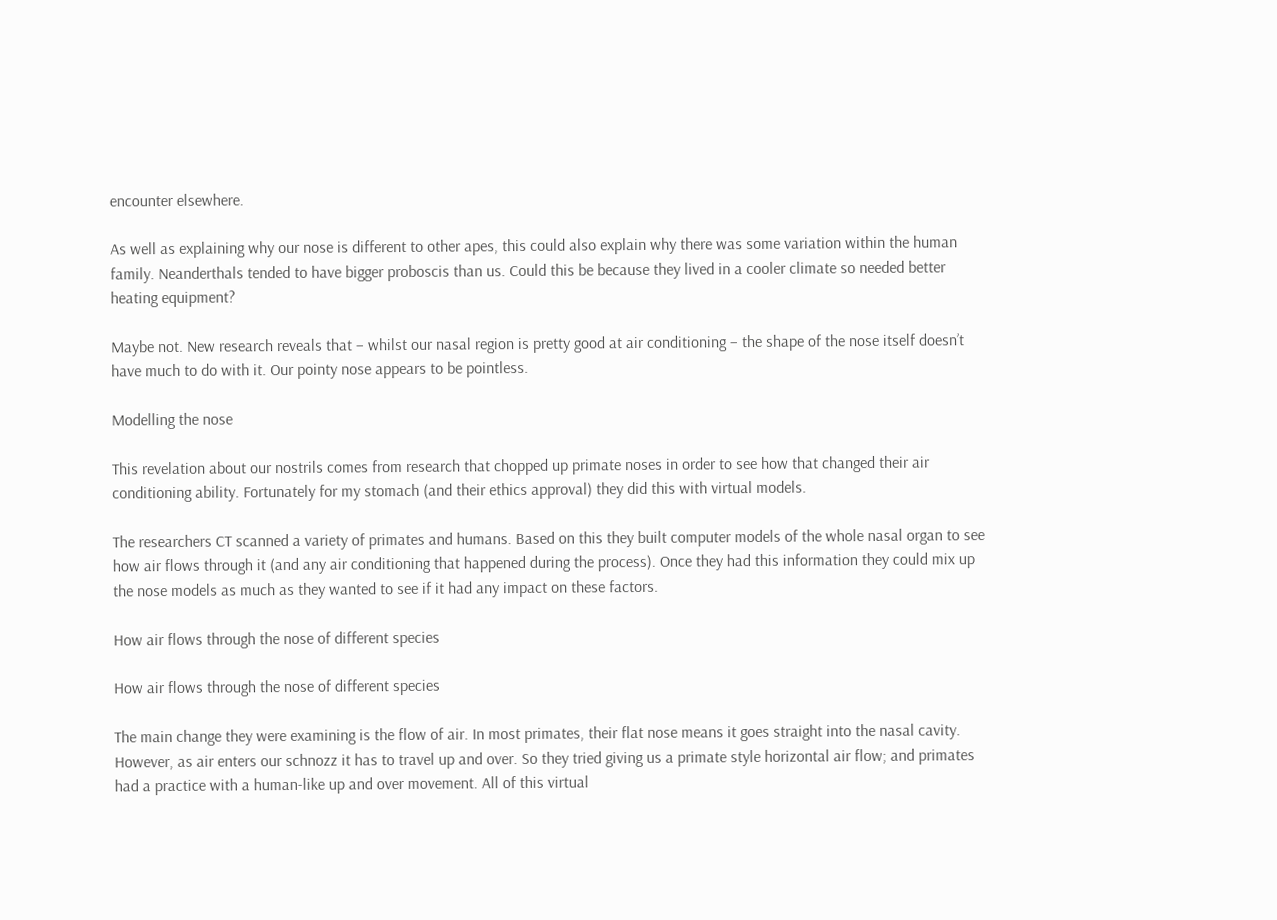encounter elsewhere.

As well as explaining why our nose is different to other apes, this could also explain why there was some variation within the human family. Neanderthals tended to have bigger proboscis than us. Could this be because they lived in a cooler climate so needed better heating equipment?

Maybe not. New research reveals that – whilst our nasal region is pretty good at air conditioning – the shape of the nose itself doesn’t have much to do with it. Our pointy nose appears to be pointless.

Modelling the nose

This revelation about our nostrils comes from research that chopped up primate noses in order to see how that changed their air conditioning ability. Fortunately for my stomach (and their ethics approval) they did this with virtual models.

The researchers CT scanned a variety of primates and humans. Based on this they built computer models of the whole nasal organ to see how air flows through it (and any air conditioning that happened during the process). Once they had this information they could mix up the nose models as much as they wanted to see if it had any impact on these factors.

How air flows through the nose of different species

How air flows through the nose of different species

The main change they were examining is the flow of air. In most primates, their flat nose means it goes straight into the nasal cavity. However, as air enters our schnozz it has to travel up and over. So they tried giving us a primate style horizontal air flow; and primates had a practice with a human-like up and over movement. All of this virtual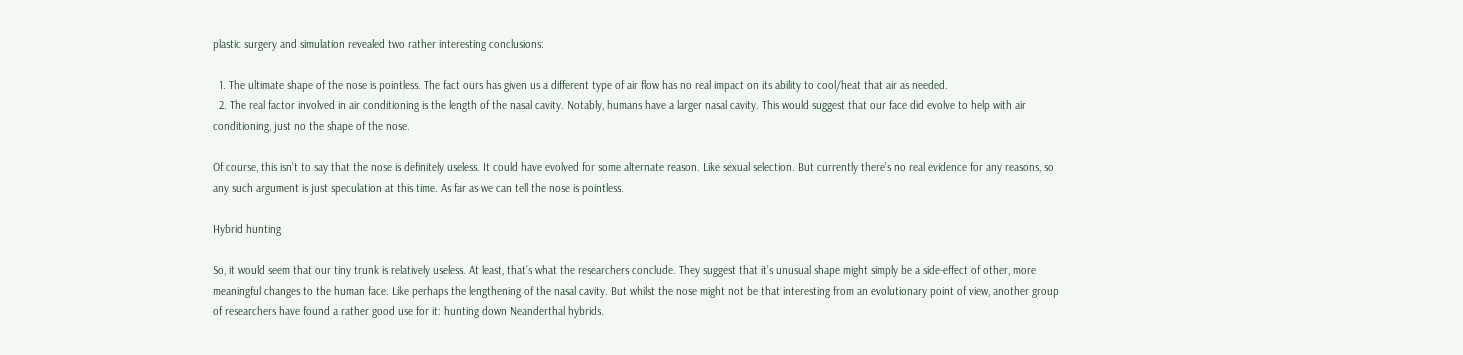plastic surgery and simulation revealed two rather interesting conclusions:

  1. The ultimate shape of the nose is pointless. The fact ours has given us a different type of air flow has no real impact on its ability to cool/heat that air as needed.
  2. The real factor involved in air conditioning is the length of the nasal cavity. Notably, humans have a larger nasal cavity. This would suggest that our face did evolve to help with air conditioning, just no the shape of the nose.

Of course, this isn’t to say that the nose is definitely useless. It could have evolved for some alternate reason. Like sexual selection. But currently there’s no real evidence for any reasons, so any such argument is just speculation at this time. As far as we can tell the nose is pointless.

Hybrid hunting

So, it would seem that our tiny trunk is relatively useless. At least, that’s what the researchers conclude. They suggest that it’s unusual shape might simply be a side-effect of other, more meaningful changes to the human face. Like perhaps the lengthening of the nasal cavity. But whilst the nose might not be that interesting from an evolutionary point of view, another group of researchers have found a rather good use for it: hunting down Neanderthal hybrids.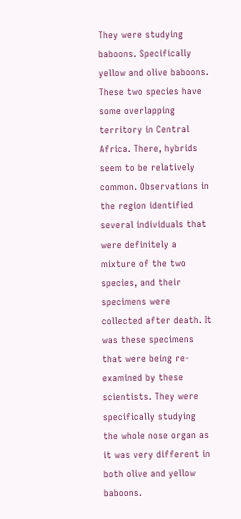They were studying baboons. Specifically yellow and olive baboons. These two species have some overlapping territory in Central Africa. There, hybrids seem to be relatively common. Observations in the region identified several individuals that were definitely a mixture of the two species, and their specimens were collected after death. It was these specimens that were being re-examined by these scientists. They were specifically studying the whole nose organ as it was very different in both olive and yellow baboons.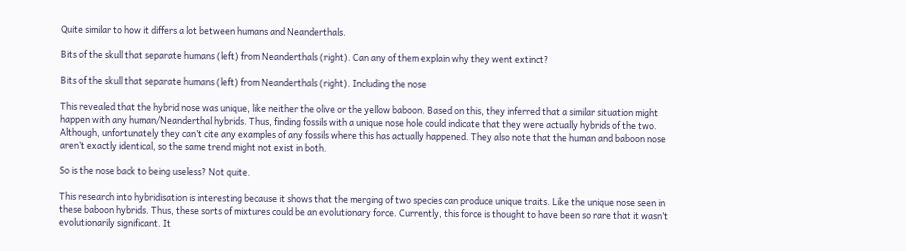Quite similar to how it differs a lot between humans and Neanderthals.

Bits of the skull that separate humans (left) from Neanderthals (right). Can any of them explain why they went extinct?

Bits of the skull that separate humans (left) from Neanderthals (right). Including the nose

This revealed that the hybrid nose was unique, like neither the olive or the yellow baboon. Based on this, they inferred that a similar situation might happen with any human/Neanderthal hybrids. Thus, finding fossils with a unique nose hole could indicate that they were actually hybrids of the two. Although, unfortunately they can’t cite any examples of any fossils where this has actually happened. They also note that the human and baboon nose aren’t exactly identical, so the same trend might not exist in both.

So is the nose back to being useless? Not quite.

This research into hybridisation is interesting because it shows that the merging of two species can produce unique traits. Like the unique nose seen in these baboon hybrids. Thus, these sorts of mixtures could be an evolutionary force. Currently, this force is thought to have been so rare that it wasn’t evolutionarily significant. It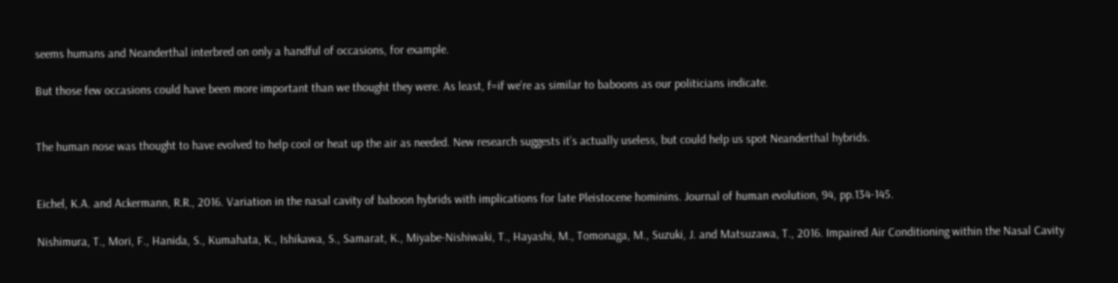seems humans and Neanderthal interbred on only a handful of occasions, for example.

But those few occasions could have been more important than we thought they were. As least, f=if we’re as similar to baboons as our politicians indicate.


The human nose was thought to have evolved to help cool or heat up the air as needed. New research suggests it’s actually useless, but could help us spot Neanderthal hybrids.


Eichel, K.A. and Ackermann, R.R., 2016. Variation in the nasal cavity of baboon hybrids with implications for late Pleistocene hominins. Journal of human evolution, 94, pp.134-145.

Nishimura, T., Mori, F., Hanida, S., Kumahata, K., Ishikawa, S., Samarat, K., Miyabe-Nishiwaki, T., Hayashi, M., Tomonaga, M., Suzuki, J. and Matsuzawa, T., 2016. Impaired Air Conditioning within the Nasal Cavity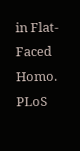in Flat-Faced Homo. PLoS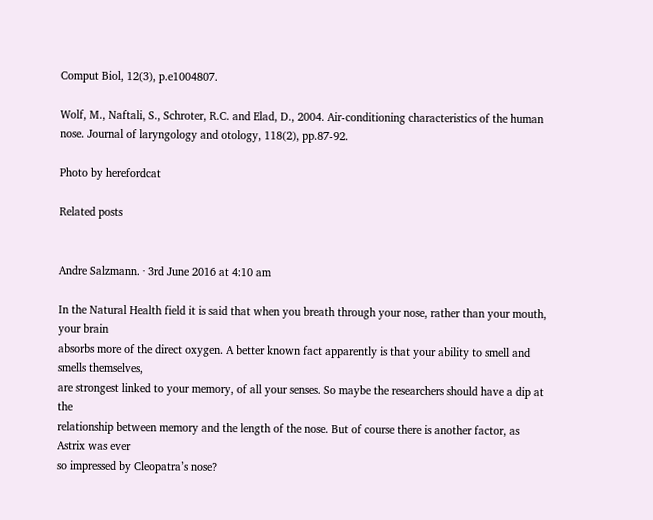Comput Biol, 12(3), p.e1004807.

Wolf, M., Naftali, S., Schroter, R.C. and Elad, D., 2004. Air-conditioning characteristics of the human nose. Journal of laryngology and otology, 118(2), pp.87-92.

Photo by herefordcat

Related posts


Andre Salzmann. · 3rd June 2016 at 4:10 am

In the Natural Health field it is said that when you breath through your nose, rather than your mouth, your brain
absorbs more of the direct oxygen. A better known fact apparently is that your ability to smell and smells themselves,
are strongest linked to your memory, of all your senses. So maybe the researchers should have a dip at the
relationship between memory and the length of the nose. But of course there is another factor, as Astrix was ever
so impressed by Cleopatra’s nose?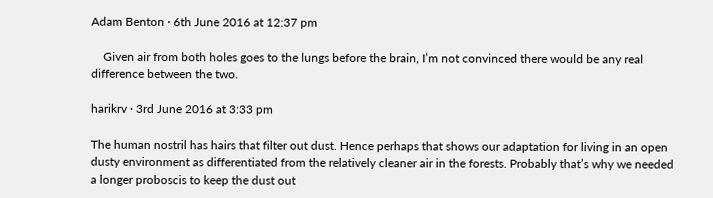Adam Benton · 6th June 2016 at 12:37 pm

    Given air from both holes goes to the lungs before the brain, I’m not convinced there would be any real difference between the two.

harikrv · 3rd June 2016 at 3:33 pm

The human nostril has hairs that filter out dust. Hence perhaps that shows our adaptation for living in an open dusty environment as differentiated from the relatively cleaner air in the forests. Probably that’s why we needed a longer proboscis to keep the dust out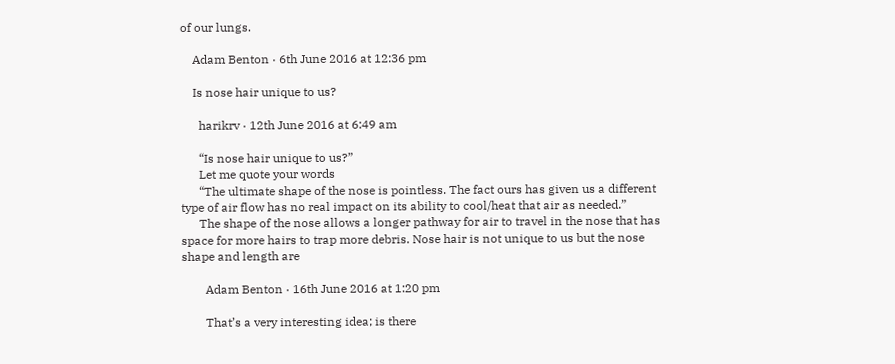of our lungs.

    Adam Benton · 6th June 2016 at 12:36 pm

    Is nose hair unique to us?

      harikrv · 12th June 2016 at 6:49 am

      “Is nose hair unique to us?”
      Let me quote your words
      “The ultimate shape of the nose is pointless. The fact ours has given us a different type of air flow has no real impact on its ability to cool/heat that air as needed.”
      The shape of the nose allows a longer pathway for air to travel in the nose that has space for more hairs to trap more debris. Nose hair is not unique to us but the nose shape and length are

        Adam Benton · 16th June 2016 at 1:20 pm

        That’s a very interesting idea; is there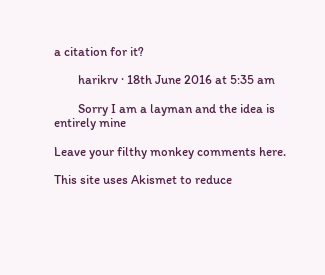a citation for it?

        harikrv · 18th June 2016 at 5:35 am

        Sorry I am a layman and the idea is entirely mine

Leave your filthy monkey comments here.

This site uses Akismet to reduce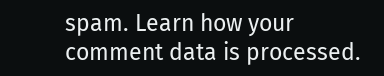spam. Learn how your comment data is processed.